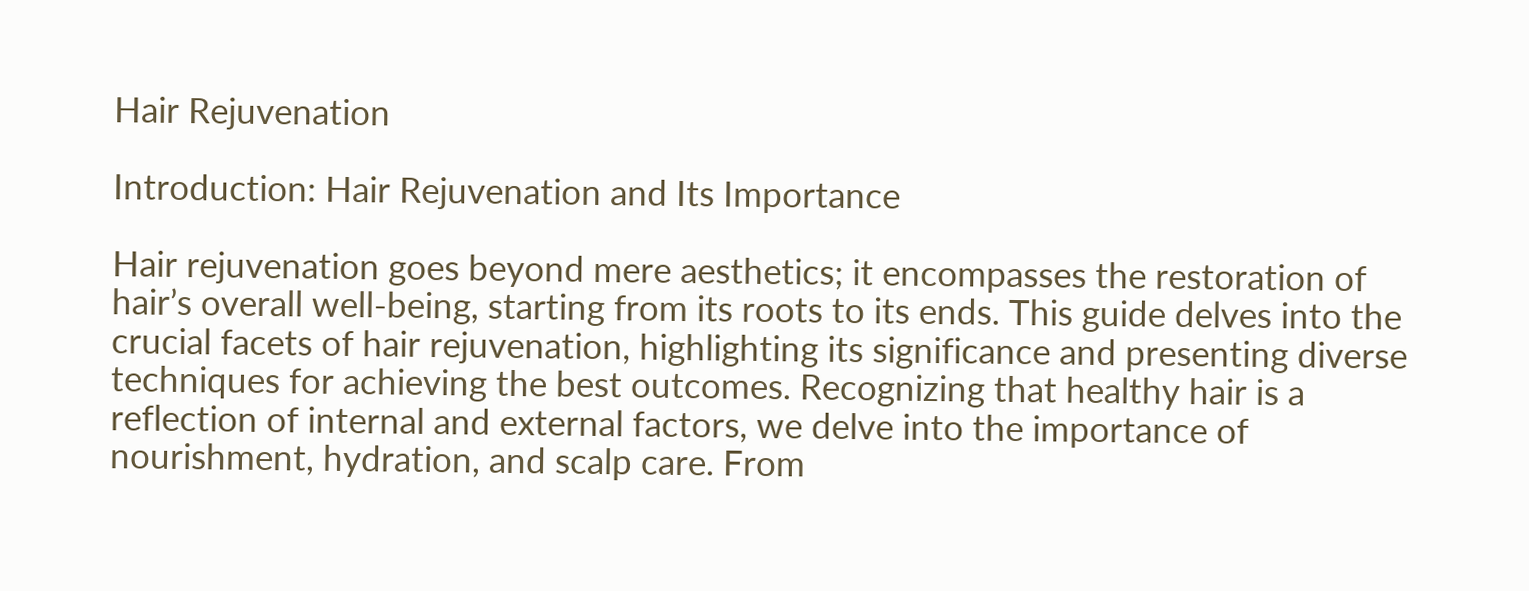Hair Rejuvenation

Introduction: Hair Rejuvenation and Its Importance

Hair rejuvenation goes beyond mere aesthetics; it encompasses the restoration of hair’s overall well-being, starting from its roots to its ends. This guide delves into the crucial facets of hair rejuvenation, highlighting its significance and presenting diverse techniques for achieving the best outcomes. Recognizing that healthy hair is a reflection of internal and external factors, we delve into the importance of nourishment, hydration, and scalp care. From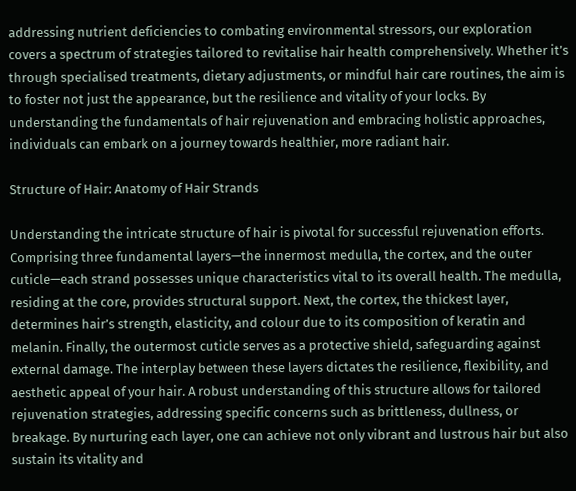addressing nutrient deficiencies to combating environmental stressors, our exploration covers a spectrum of strategies tailored to revitalise hair health comprehensively. Whether it’s through specialised treatments, dietary adjustments, or mindful hair care routines, the aim is to foster not just the appearance, but the resilience and vitality of your locks. By understanding the fundamentals of hair rejuvenation and embracing holistic approaches, individuals can embark on a journey towards healthier, more radiant hair.

Structure of Hair: Anatomy of Hair Strands

Understanding the intricate structure of hair is pivotal for successful rejuvenation efforts. Comprising three fundamental layers—the innermost medulla, the cortex, and the outer cuticle—each strand possesses unique characteristics vital to its overall health. The medulla, residing at the core, provides structural support. Next, the cortex, the thickest layer, determines hair’s strength, elasticity, and colour due to its composition of keratin and melanin. Finally, the outermost cuticle serves as a protective shield, safeguarding against external damage. The interplay between these layers dictates the resilience, flexibility, and aesthetic appeal of your hair. A robust understanding of this structure allows for tailored rejuvenation strategies, addressing specific concerns such as brittleness, dullness, or breakage. By nurturing each layer, one can achieve not only vibrant and lustrous hair but also sustain its vitality and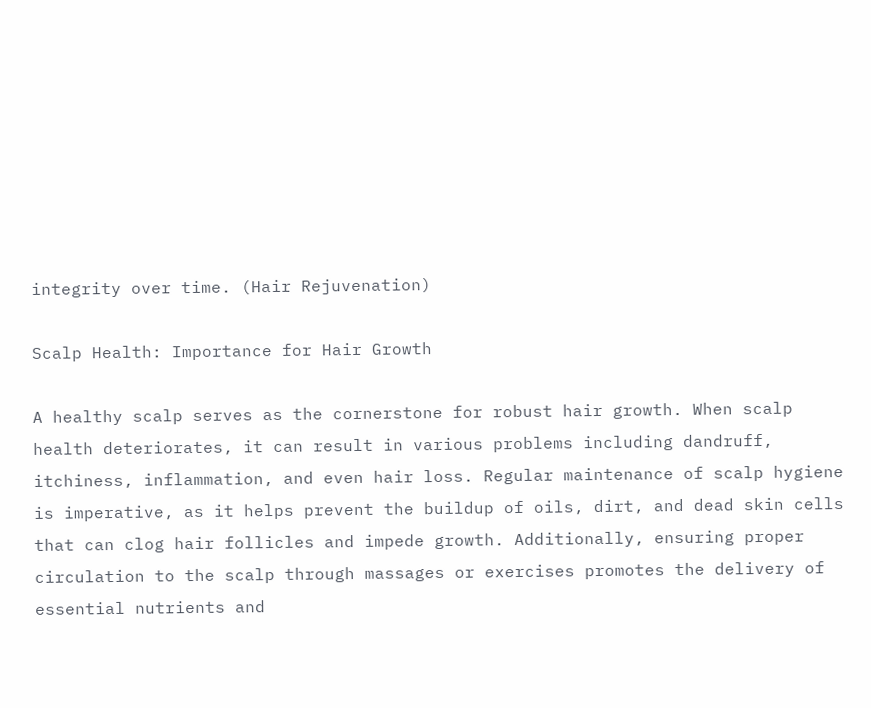integrity over time. (Hair Rejuvenation)

Scalp Health: Importance for Hair Growth

A healthy scalp serves as the cornerstone for robust hair growth. When scalp health deteriorates, it can result in various problems including dandruff, itchiness, inflammation, and even hair loss. Regular maintenance of scalp hygiene is imperative, as it helps prevent the buildup of oils, dirt, and dead skin cells that can clog hair follicles and impede growth. Additionally, ensuring proper circulation to the scalp through massages or exercises promotes the delivery of essential nutrients and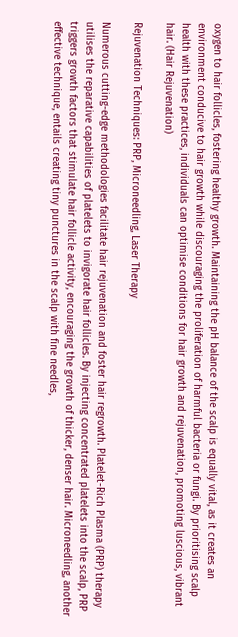oxygen to hair follicles, fostering healthy growth. Maintaining the pH balance of the scalp is equally vital, as it creates an environment conducive to hair growth while discouraging the proliferation of harmful bacteria or fungi. By prioritising scalp health with these practices, individuals can optimise conditions for hair growth and rejuvenation, promoting luscious, vibrant hair. (Hair Rejuvenation)

Rejuvenation Techniques: PRP, Microneedling, Laser Therapy

Numerous cutting-edge methodologies facilitate hair rejuvenation and foster hair regrowth. Platelet-Rich Plasma (PRP) therapy utilises the reparative capabilities of platelets to invigorate hair follicles. By injecting concentrated platelets into the scalp, PRP triggers growth factors that stimulate hair follicle activity, encouraging the growth of thicker, denser hair. Microneedling, another effective technique, entails creating tiny punctures in the scalp with fine needles,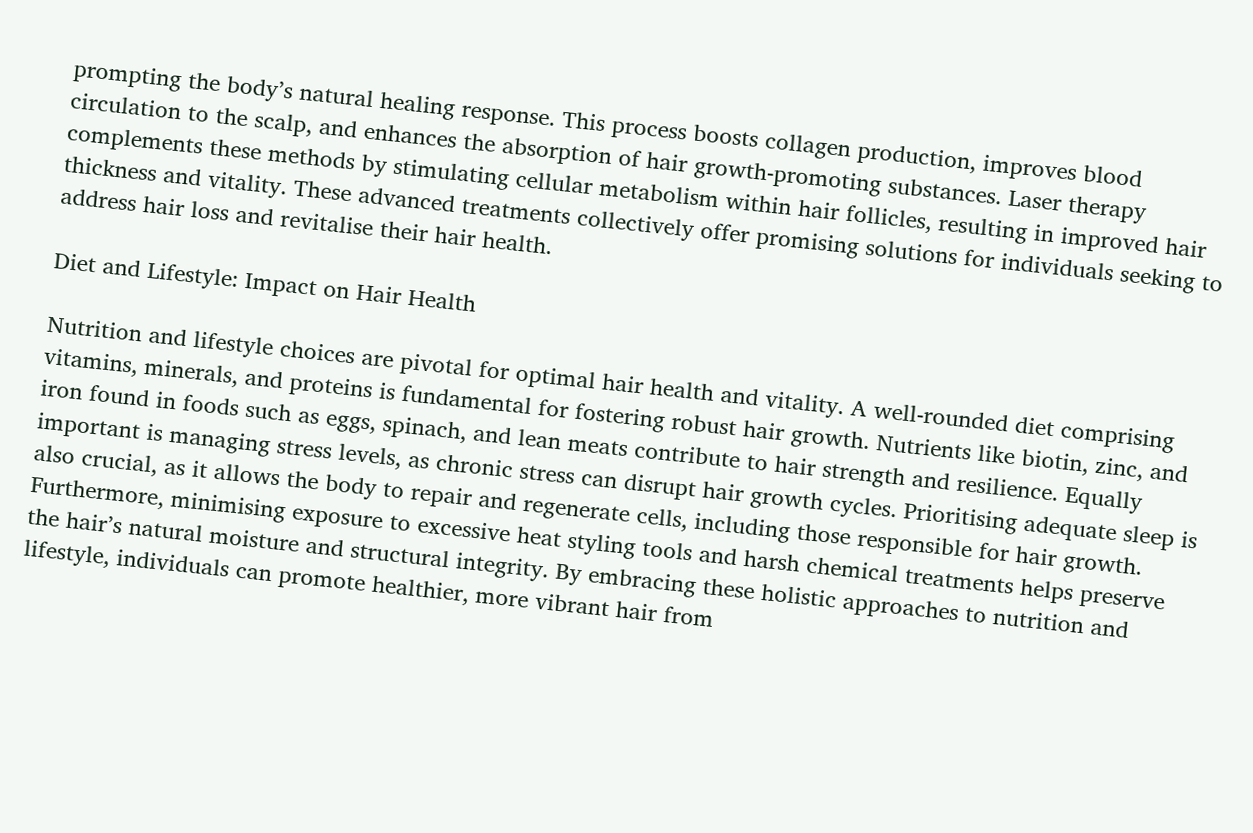prompting the body’s natural healing response. This process boosts collagen production, improves blood circulation to the scalp, and enhances the absorption of hair growth-promoting substances. Laser therapy complements these methods by stimulating cellular metabolism within hair follicles, resulting in improved hair thickness and vitality. These advanced treatments collectively offer promising solutions for individuals seeking to address hair loss and revitalise their hair health.

Diet and Lifestyle: Impact on Hair Health

Nutrition and lifestyle choices are pivotal for optimal hair health and vitality. A well-rounded diet comprising vitamins, minerals, and proteins is fundamental for fostering robust hair growth. Nutrients like biotin, zinc, and iron found in foods such as eggs, spinach, and lean meats contribute to hair strength and resilience. Equally important is managing stress levels, as chronic stress can disrupt hair growth cycles. Prioritising adequate sleep is also crucial, as it allows the body to repair and regenerate cells, including those responsible for hair growth. Furthermore, minimising exposure to excessive heat styling tools and harsh chemical treatments helps preserve the hair’s natural moisture and structural integrity. By embracing these holistic approaches to nutrition and lifestyle, individuals can promote healthier, more vibrant hair from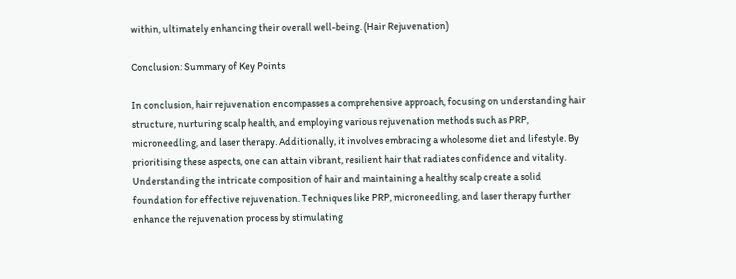within, ultimately enhancing their overall well-being. (Hair Rejuvenation)

Conclusion: Summary of Key Points

In conclusion, hair rejuvenation encompasses a comprehensive approach, focusing on understanding hair structure, nurturing scalp health, and employing various rejuvenation methods such as PRP, microneedling, and laser therapy. Additionally, it involves embracing a wholesome diet and lifestyle. By prioritising these aspects, one can attain vibrant, resilient hair that radiates confidence and vitality. Understanding the intricate composition of hair and maintaining a healthy scalp create a solid foundation for effective rejuvenation. Techniques like PRP, microneedling, and laser therapy further enhance the rejuvenation process by stimulating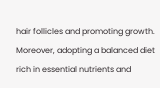hair follicles and promoting growth. Moreover, adopting a balanced diet rich in essential nutrients and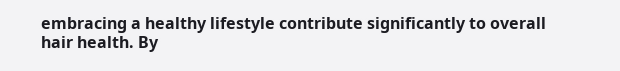embracing a healthy lifestyle contribute significantly to overall hair health. By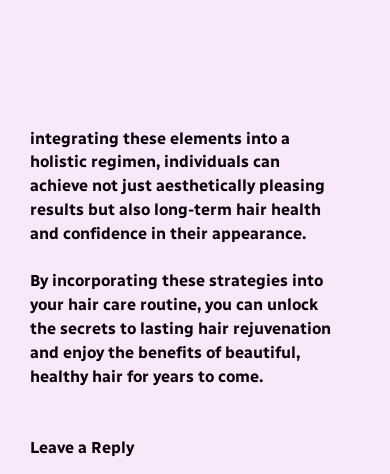integrating these elements into a holistic regimen, individuals can achieve not just aesthetically pleasing results but also long-term hair health and confidence in their appearance.

By incorporating these strategies into your hair care routine, you can unlock the secrets to lasting hair rejuvenation and enjoy the benefits of beautiful, healthy hair for years to come.


Leave a Reply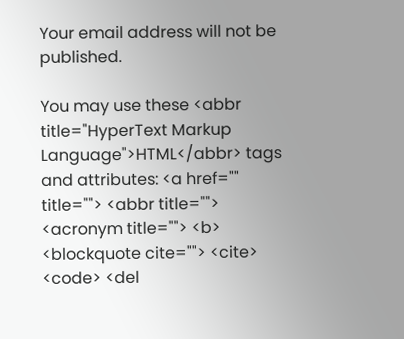Your email address will not be published.

You may use these <abbr title="HyperText Markup Language">HTML</abbr> tags and attributes: <a href="" title=""> <abbr title=""> <acronym title=""> <b> <blockquote cite=""> <cite> <code> <del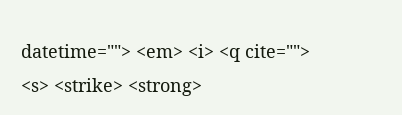datetime=""> <em> <i> <q cite=""> <s> <strike> <strong>